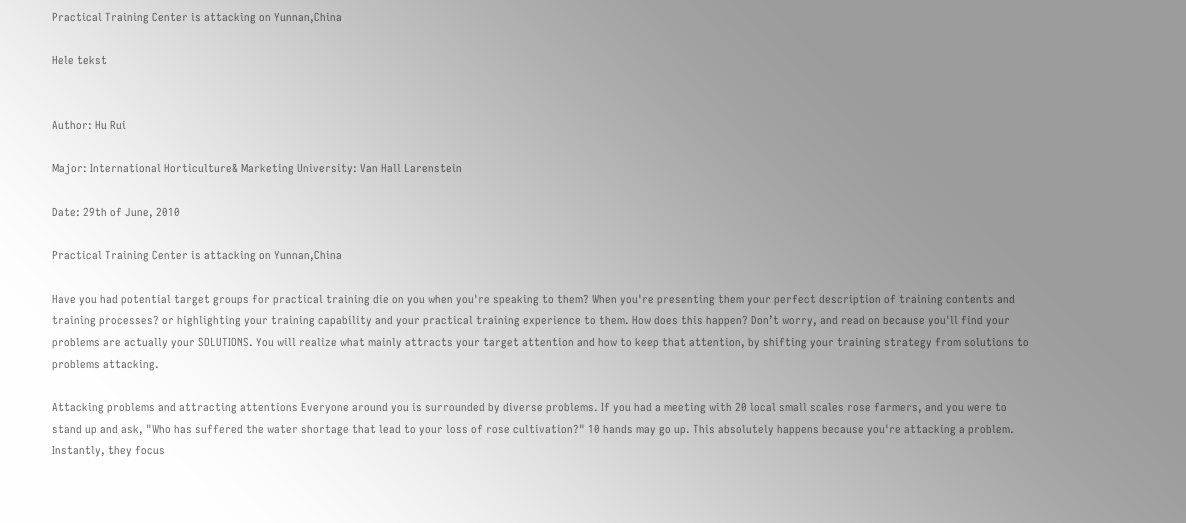Practical Training Center is attacking on Yunnan,China

Hele tekst


Author: Hu Rui

Major: International Horticulture& Marketing University: Van Hall Larenstein

Date: 29th of June, 2010

Practical Training Center is attacking on Yunnan,China

Have you had potential target groups for practical training die on you when you're speaking to them? When you're presenting them your perfect description of training contents and training processes? or highlighting your training capability and your practical training experience to them. How does this happen? Don’t worry, and read on because you'll find your problems are actually your SOLUTIONS. You will realize what mainly attracts your target attention and how to keep that attention, by shifting your training strategy from solutions to problems attacking.

Attacking problems and attracting attentions Everyone around you is surrounded by diverse problems. If you had a meeting with 20 local small scales rose farmers, and you were to stand up and ask, "Who has suffered the water shortage that lead to your loss of rose cultivation?" 10 hands may go up. This absolutely happens because you're attacking a problem. Instantly, they focus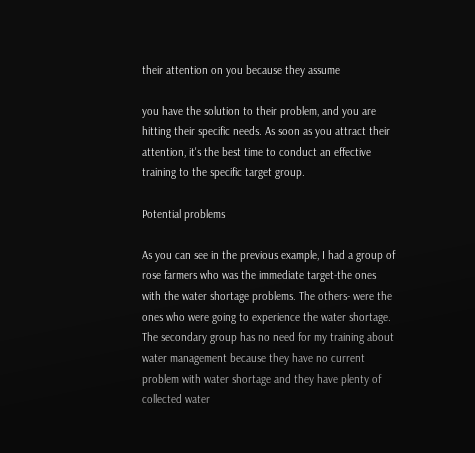their attention on you because they assume

you have the solution to their problem, and you are hitting their specific needs. As soon as you attract their attention, it's the best time to conduct an effective training to the specific target group.

Potential problems

As you can see in the previous example, I had a group of rose farmers who was the immediate target-the ones with the water shortage problems. The others- were the ones who were going to experience the water shortage. The secondary group has no need for my training about water management because they have no current problem with water shortage and they have plenty of collected water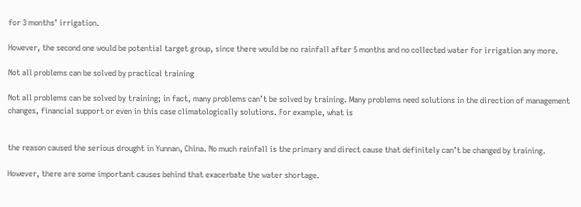for 3 months’ irrigation.

However, the second one would be potential target group, since there would be no rainfall after 5 months and no collected water for irrigation any more.

Not all problems can be solved by practical training

Not all problems can be solved by training; in fact, many problems can’t be solved by training. Many problems need solutions in the direction of management changes, financial support or even in this case climatologically solutions. For example, what is


the reason caused the serious drought in Yunnan, China. No much rainfall is the primary and direct cause that definitely can’t be changed by training.

However, there are some important causes behind that exacerbate the water shortage.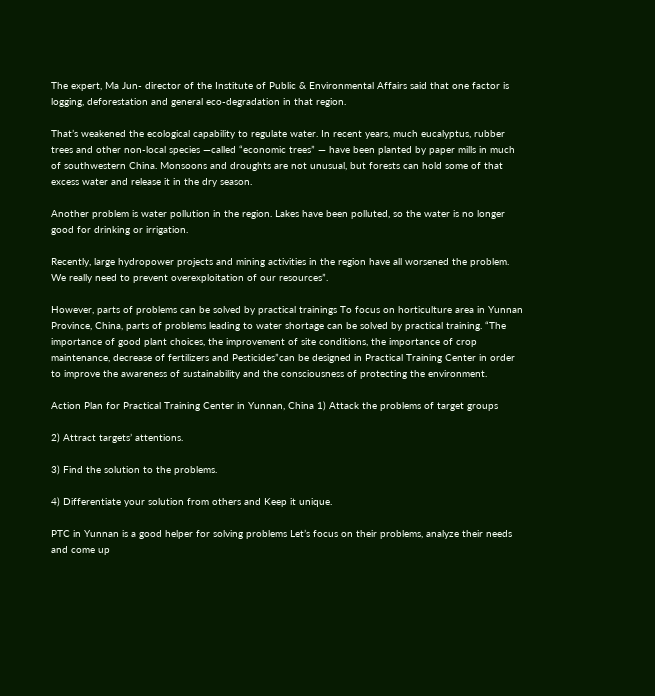The expert, Ma Jun- director of the Institute of Public & Environmental Affairs said that one factor is logging, deforestation and general eco-degradation in that region.

That’s weakened the ecological capability to regulate water. In recent years, much eucalyptus, rubber trees and other non-local species —called “economic trees” — have been planted by paper mills in much of southwestern China. Monsoons and droughts are not unusual, but forests can hold some of that excess water and release it in the dry season.

Another problem is water pollution in the region. Lakes have been polluted, so the water is no longer good for drinking or irrigation.

Recently, large hydropower projects and mining activities in the region have all worsened the problem. We really need to prevent overexploitation of our resources”.

However, parts of problems can be solved by practical trainings To focus on horticulture area in Yunnan Province, China, parts of problems leading to water shortage can be solved by practical training. “The importance of good plant choices, the improvement of site conditions, the importance of crop maintenance, decrease of fertilizers and Pesticides”can be designed in Practical Training Center in order to improve the awareness of sustainability and the consciousness of protecting the environment.

Action Plan for Practical Training Center in Yunnan, China 1) Attack the problems of target groups

2) Attract targets’ attentions.

3) Find the solution to the problems.

4) Differentiate your solution from others and Keep it unique.

PTC in Yunnan is a good helper for solving problems Let’s focus on their problems, analyze their needs and come up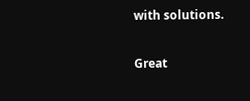with solutions.

Great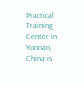Practical Training Center in Yunnan, China is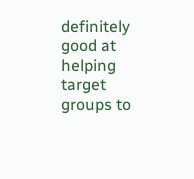definitely good at helping target groups to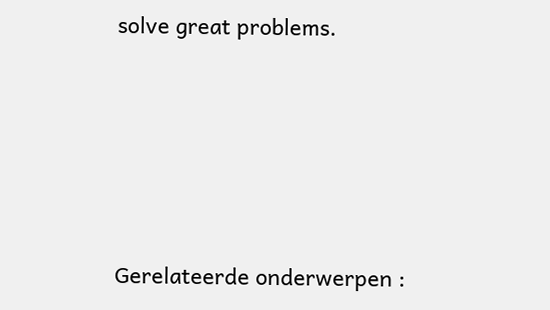solve great problems.





Gerelateerde onderwerpen :